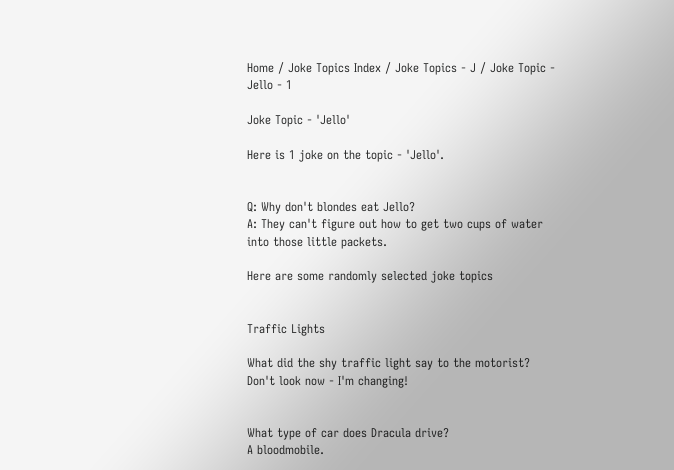Home / Joke Topics Index / Joke Topics - J / Joke Topic - Jello - 1

Joke Topic - 'Jello'

Here is 1 joke on the topic - 'Jello'.


Q: Why don't blondes eat Jello?
A: They can't figure out how to get two cups of water into those little packets.

Here are some randomly selected joke topics


Traffic Lights

What did the shy traffic light say to the motorist?
Don't look now - I'm changing!


What type of car does Dracula drive?
A bloodmobile.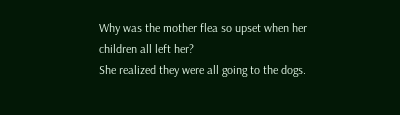Why was the mother flea so upset when her children all left her?
She realized they were all going to the dogs.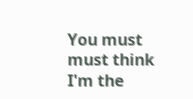You must must think I'm the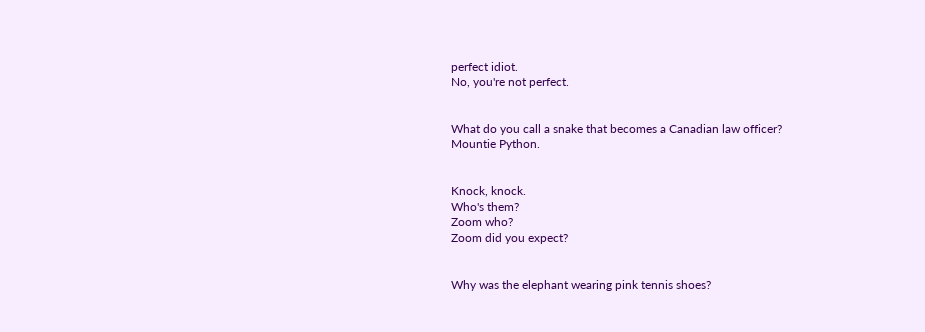perfect idiot.
No, you're not perfect.


What do you call a snake that becomes a Canadian law officer?
Mountie Python.


Knock, knock.
Who's them?
Zoom who?
Zoom did you expect?


Why was the elephant wearing pink tennis shoes?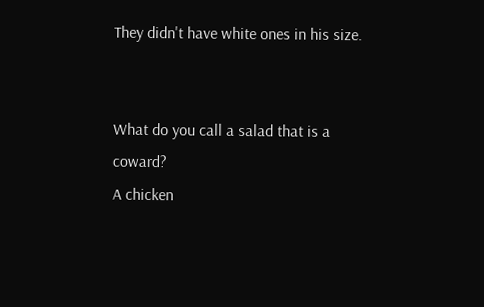They didn't have white ones in his size.


What do you call a salad that is a coward?
A chicken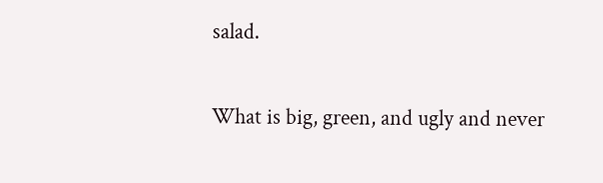salad.


What is big, green, and ugly and never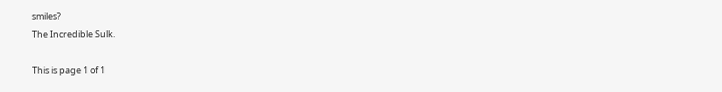smiles?
The Incredible Sulk.

This is page 1 of 1